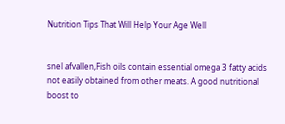Nutrition Tips That Will Help Your Age Well


snel afvallen,Fish oils contain essential omega 3 fatty acids not easily obtained from other meats. A good nutritional boost to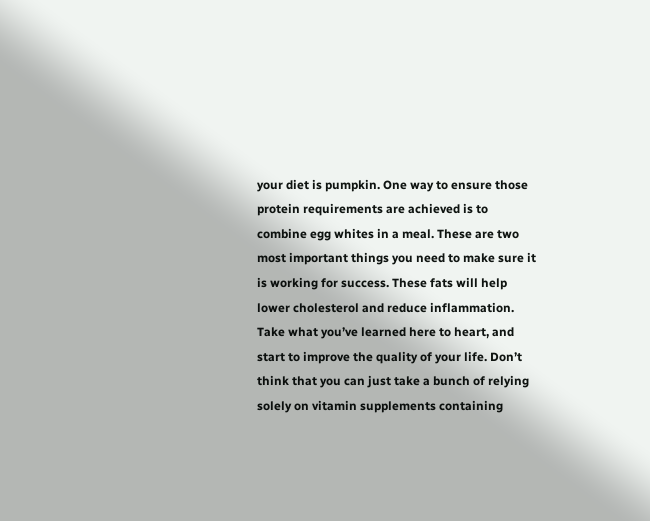your diet is pumpkin. One way to ensure those protein requirements are achieved is to combine egg whites in a meal. These are two most important things you need to make sure it is working for success. These fats will help lower cholesterol and reduce inflammation. Take what you’ve learned here to heart, and start to improve the quality of your life. Don’t think that you can just take a bunch of relying solely on vitamin supplements containing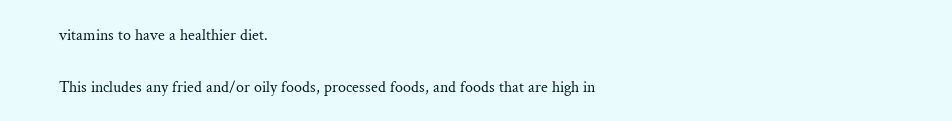vitamins to have a healthier diet.

This includes any fried and/or oily foods, processed foods, and foods that are high in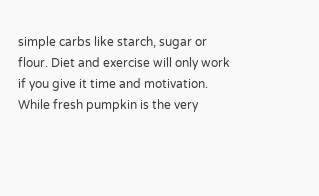simple carbs like starch, sugar or flour. Diet and exercise will only work if you give it time and motivation. While fresh pumpkin is the very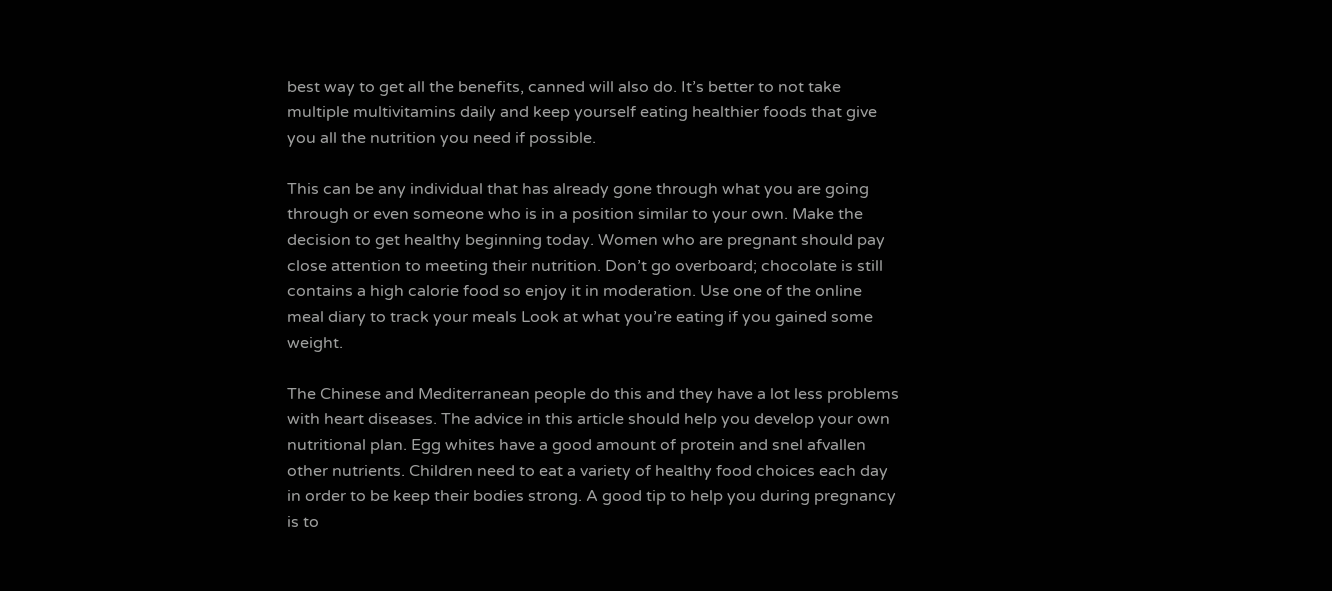best way to get all the benefits, canned will also do. It’s better to not take multiple multivitamins daily and keep yourself eating healthier foods that give you all the nutrition you need if possible.

This can be any individual that has already gone through what you are going through or even someone who is in a position similar to your own. Make the decision to get healthy beginning today. Women who are pregnant should pay close attention to meeting their nutrition. Don’t go overboard; chocolate is still contains a high calorie food so enjoy it in moderation. Use one of the online meal diary to track your meals Look at what you’re eating if you gained some weight.

The Chinese and Mediterranean people do this and they have a lot less problems with heart diseases. The advice in this article should help you develop your own nutritional plan. Egg whites have a good amount of protein and snel afvallen other nutrients. Children need to eat a variety of healthy food choices each day in order to be keep their bodies strong. A good tip to help you during pregnancy is to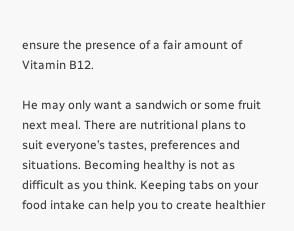ensure the presence of a fair amount of Vitamin B12.

He may only want a sandwich or some fruit next meal. There are nutritional plans to suit everyone’s tastes, preferences and situations. Becoming healthy is not as difficult as you think. Keeping tabs on your food intake can help you to create healthier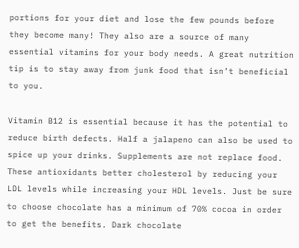portions for your diet and lose the few pounds before they become many! They also are a source of many essential vitamins for your body needs. A great nutrition tip is to stay away from junk food that isn’t beneficial to you.

Vitamin B12 is essential because it has the potential to reduce birth defects. Half a jalapeno can also be used to spice up your drinks. Supplements are not replace food. These antioxidants better cholesterol by reducing your LDL levels while increasing your HDL levels. Just be sure to choose chocolate has a minimum of 70% cocoa in order to get the benefits. Dark chocolate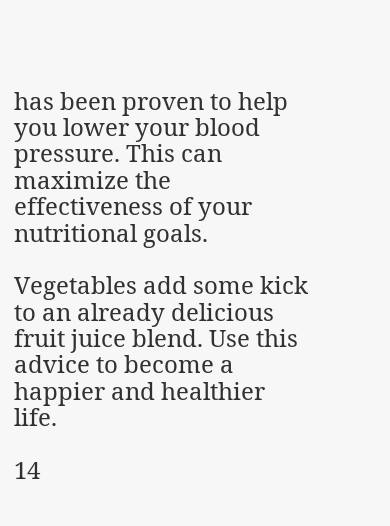has been proven to help you lower your blood pressure. This can maximize the effectiveness of your nutritional goals.

Vegetables add some kick to an already delicious fruit juice blend. Use this advice to become a happier and healthier life.

14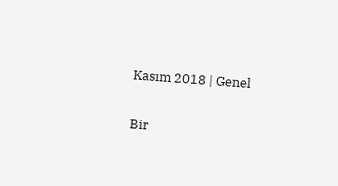Kasım 2018 | Genel

Bir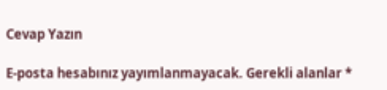Cevap Yazın

E-posta hesabınız yayımlanmayacak. Gerekli alanlar *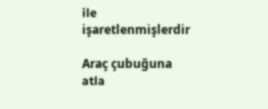ile işaretlenmişlerdir

Araç çubuğuna atla